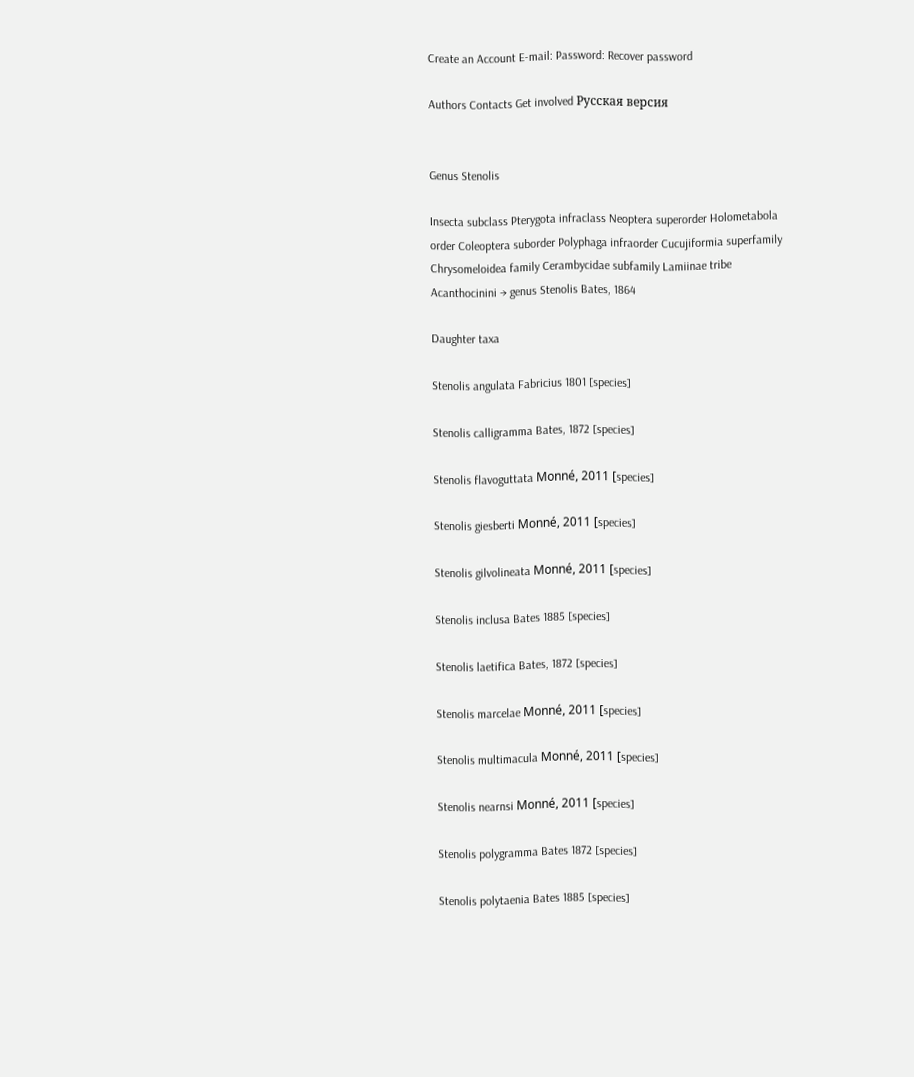Create an Account E-mail: Password: Recover password

Authors Contacts Get involved Русская версия


Genus Stenolis

Insecta subclass Pterygota infraclass Neoptera superorder Holometabola order Coleoptera suborder Polyphaga infraorder Cucujiformia superfamily Chrysomeloidea family Cerambycidae subfamily Lamiinae tribe Acanthocinini → genus Stenolis Bates, 1864

Daughter taxa

Stenolis angulata Fabricius 1801 [species]

Stenolis calligramma Bates, 1872 [species]

Stenolis flavoguttata Monné, 2011 [species]

Stenolis giesberti Monné, 2011 [species]

Stenolis gilvolineata Monné, 2011 [species]

Stenolis inclusa Bates 1885 [species]

Stenolis laetifica Bates, 1872 [species]

Stenolis marcelae Monné, 2011 [species]

Stenolis multimacula Monné, 2011 [species]

Stenolis nearnsi Monné, 2011 [species]

Stenolis polygramma Bates 1872 [species]

Stenolis polytaenia Bates 1885 [species]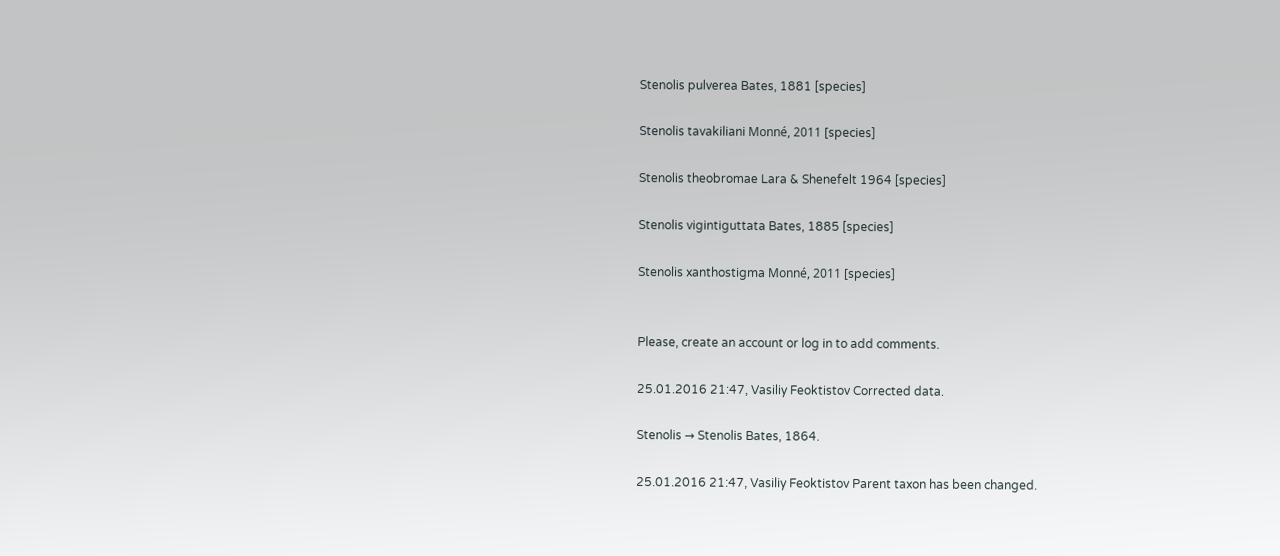Stenolis pulverea Bates, 1881 [species]

Stenolis tavakiliani Monné, 2011 [species]

Stenolis theobromae Lara & Shenefelt 1964 [species]

Stenolis vigintiguttata Bates, 1885 [species]

Stenolis xanthostigma Monné, 2011 [species]


Please, create an account or log in to add comments.

25.01.2016 21:47, Vasiliy Feoktistov Corrected data.

Stenolis → Stenolis Bates, 1864.

25.01.2016 21:47, Vasiliy Feoktistov Parent taxon has been changed.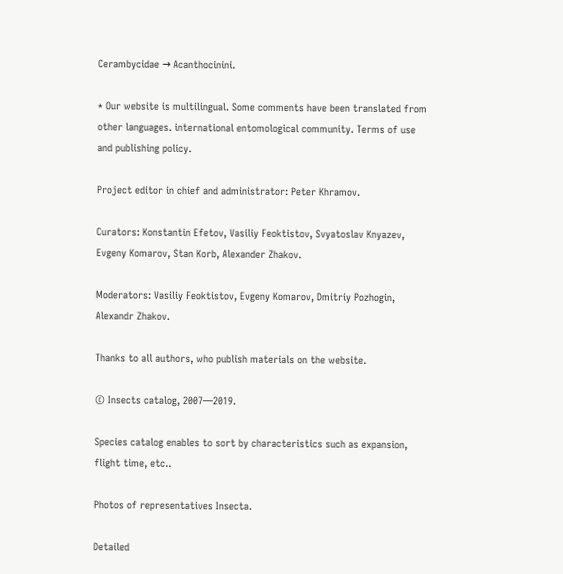Cerambycidae → Acanthocinini.

* Our website is multilingual. Some comments have been translated from other languages. international entomological community. Terms of use and publishing policy.

Project editor in chief and administrator: Peter Khramov.

Curators: Konstantin Efetov, Vasiliy Feoktistov, Svyatoslav Knyazev, Evgeny Komarov, Stan Korb, Alexander Zhakov.

Moderators: Vasiliy Feoktistov, Evgeny Komarov, Dmitriy Pozhogin, Alexandr Zhakov.

Thanks to all authors, who publish materials on the website.

© Insects catalog, 2007—2019.

Species catalog enables to sort by characteristics such as expansion, flight time, etc..

Photos of representatives Insecta.

Detailed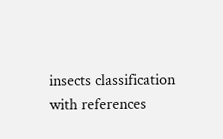insects classification with references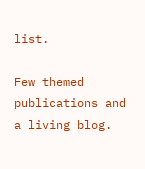list.

Few themed publications and a living blog.